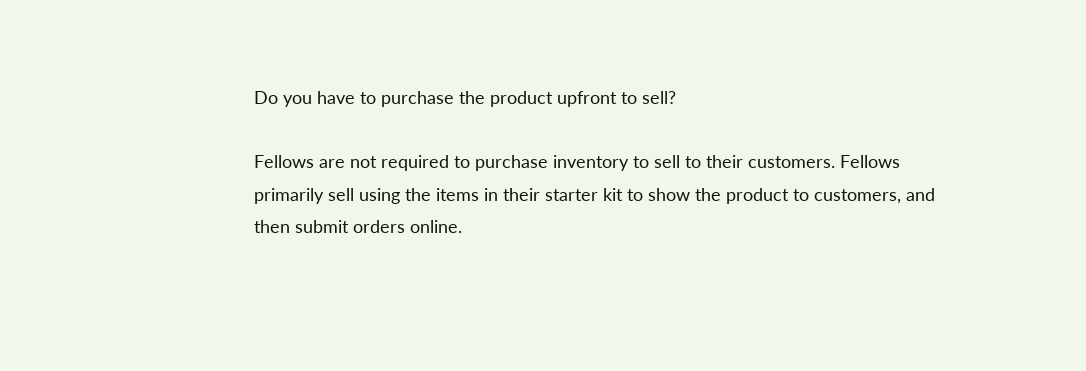Do you have to purchase the product upfront to sell?

Fellows are not required to purchase inventory to sell to their customers. Fellows primarily sell using the items in their starter kit to show the product to customers, and then submit orders online.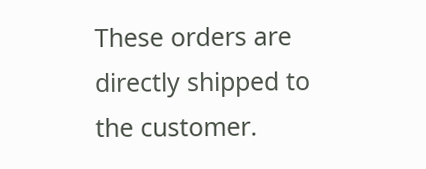These orders are directly shipped to the customer.